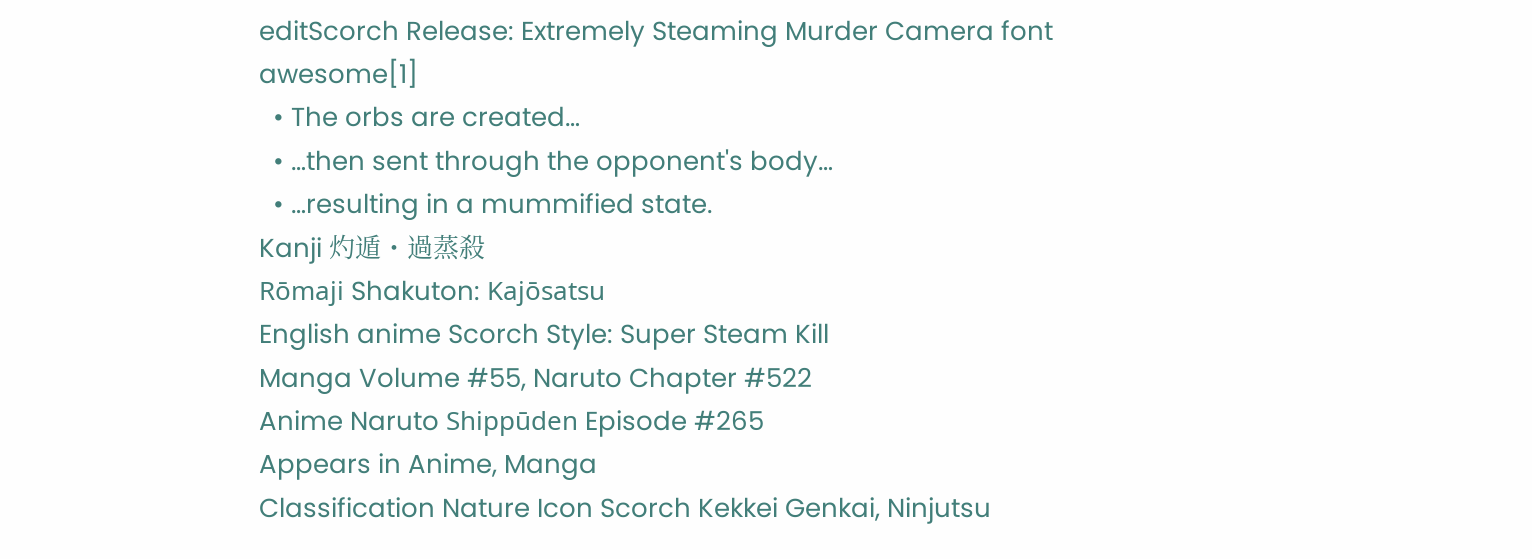editScorch Release: Extremely Steaming Murder Camera font awesome[1]
  • The orbs are created…
  • …then sent through the opponent's body…
  • …resulting in a mummified state.
Kanji 灼遁・過蒸殺
Rōmaji Shakuton: Kajōsatsu
English anime Scorch Style: Super Steam Kill
Manga Volume #55, Naruto Chapter #522
Anime Naruto Shippūden Episode #265
Appears in Anime, Manga
Classification Nature Icon Scorch Kekkei Genkai, Ninjutsu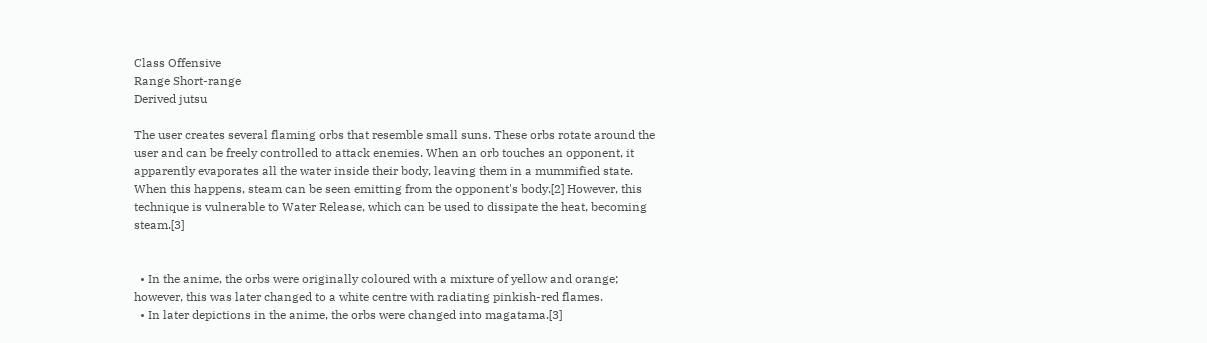Class Offensive
Range Short-range
Derived jutsu

The user creates several flaming orbs that resemble small suns. These orbs rotate around the user and can be freely controlled to attack enemies. When an orb touches an opponent, it apparently evaporates all the water inside their body, leaving them in a mummified state. When this happens, steam can be seen emitting from the opponent's body.[2] However, this technique is vulnerable to Water Release, which can be used to dissipate the heat, becoming steam.[3]


  • In the anime, the orbs were originally coloured with a mixture of yellow and orange; however, this was later changed to a white centre with radiating pinkish-red flames.
  • In later depictions in the anime, the orbs were changed into magatama.[3]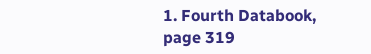1. Fourth Databook, page 319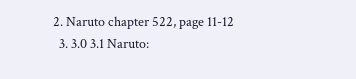2. Naruto chapter 522, page 11-12
  3. 3.0 3.1 Naruto: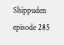Shippuden episode 285